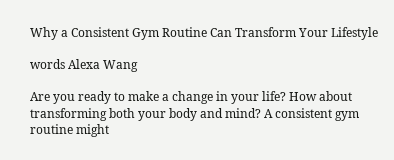Why a Consistent Gym Routine Can Transform Your Lifestyle

words Alexa Wang

Are you ready to make a change in your life? How about transforming both your body and mind? A consistent gym routine might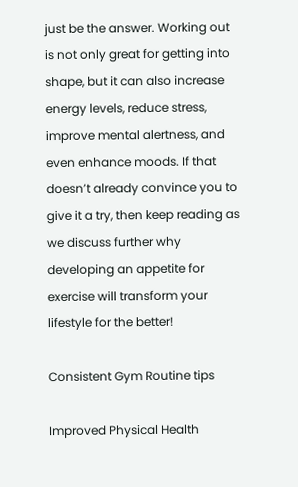just be the answer. Working out is not only great for getting into shape, but it can also increase energy levels, reduce stress, improve mental alertness, and even enhance moods. If that doesn’t already convince you to give it a try, then keep reading as we discuss further why developing an appetite for exercise will transform your lifestyle for the better!

Consistent Gym Routine tips

Improved Physical Health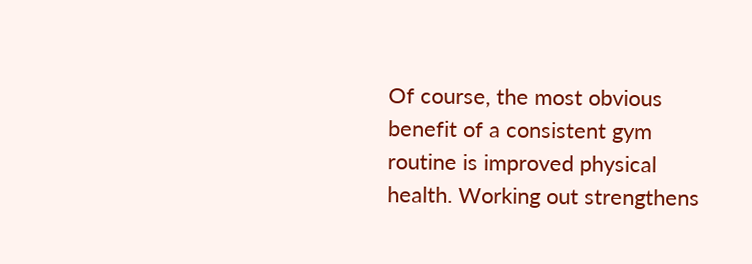Of course, the most obvious benefit of a consistent gym routine is improved physical health. Working out strengthens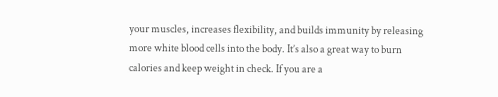your muscles, increases flexibility, and builds immunity by releasing more white blood cells into the body. It’s also a great way to burn calories and keep weight in check. If you are a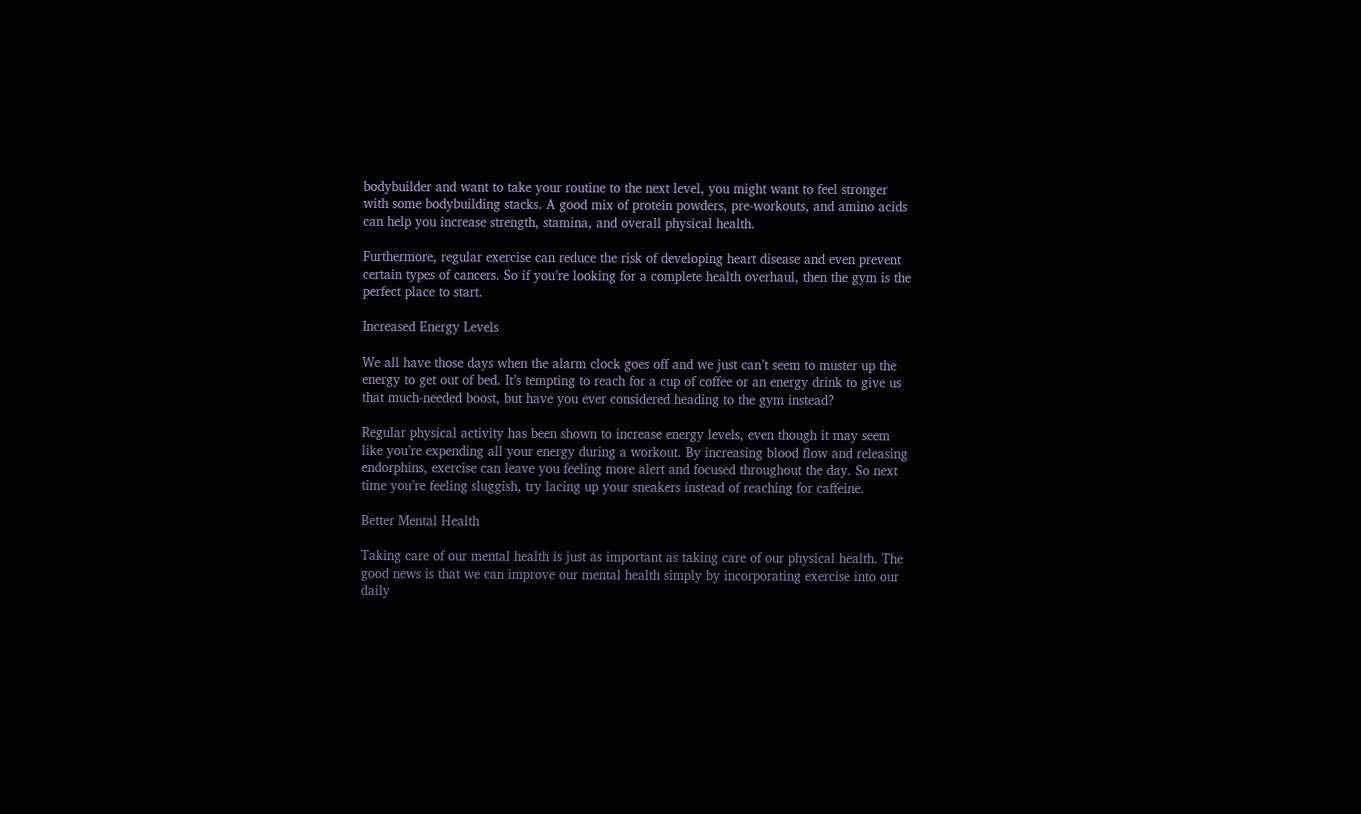bodybuilder and want to take your routine to the next level, you might want to feel stronger with some bodybuilding stacks. A good mix of protein powders, pre-workouts, and amino acids can help you increase strength, stamina, and overall physical health.

Furthermore, regular exercise can reduce the risk of developing heart disease and even prevent certain types of cancers. So if you’re looking for a complete health overhaul, then the gym is the perfect place to start.

Increased Energy Levels

We all have those days when the alarm clock goes off and we just can’t seem to muster up the energy to get out of bed. It’s tempting to reach for a cup of coffee or an energy drink to give us that much-needed boost, but have you ever considered heading to the gym instead?

Regular physical activity has been shown to increase energy levels, even though it may seem like you’re expending all your energy during a workout. By increasing blood flow and releasing endorphins, exercise can leave you feeling more alert and focused throughout the day. So next time you’re feeling sluggish, try lacing up your sneakers instead of reaching for caffeine.

Better Mental Health

Taking care of our mental health is just as important as taking care of our physical health. The good news is that we can improve our mental health simply by incorporating exercise into our daily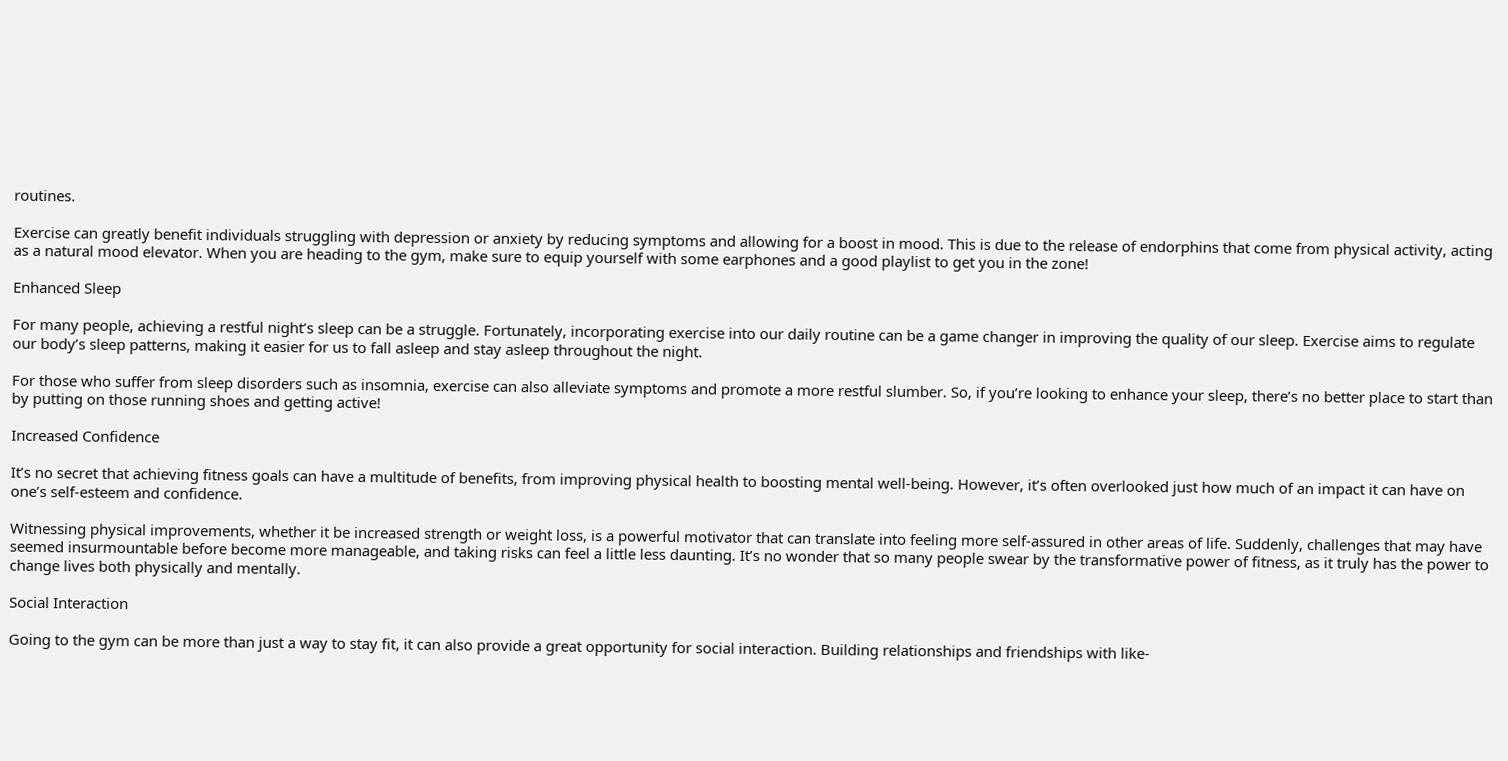routines.

Exercise can greatly benefit individuals struggling with depression or anxiety by reducing symptoms and allowing for a boost in mood. This is due to the release of endorphins that come from physical activity, acting as a natural mood elevator. When you are heading to the gym, make sure to equip yourself with some earphones and a good playlist to get you in the zone!

Enhanced Sleep

For many people, achieving a restful night’s sleep can be a struggle. Fortunately, incorporating exercise into our daily routine can be a game changer in improving the quality of our sleep. Exercise aims to regulate our body’s sleep patterns, making it easier for us to fall asleep and stay asleep throughout the night.

For those who suffer from sleep disorders such as insomnia, exercise can also alleviate symptoms and promote a more restful slumber. So, if you’re looking to enhance your sleep, there’s no better place to start than by putting on those running shoes and getting active!

Increased Confidence

It’s no secret that achieving fitness goals can have a multitude of benefits, from improving physical health to boosting mental well-being. However, it’s often overlooked just how much of an impact it can have on one’s self-esteem and confidence.

Witnessing physical improvements, whether it be increased strength or weight loss, is a powerful motivator that can translate into feeling more self-assured in other areas of life. Suddenly, challenges that may have seemed insurmountable before become more manageable, and taking risks can feel a little less daunting. It’s no wonder that so many people swear by the transformative power of fitness, as it truly has the power to change lives both physically and mentally.

Social Interaction

Going to the gym can be more than just a way to stay fit, it can also provide a great opportunity for social interaction. Building relationships and friendships with like-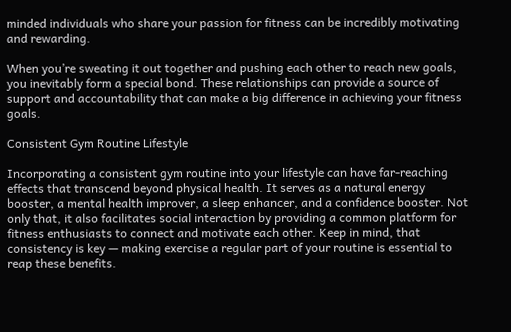minded individuals who share your passion for fitness can be incredibly motivating and rewarding.

When you’re sweating it out together and pushing each other to reach new goals, you inevitably form a special bond. These relationships can provide a source of support and accountability that can make a big difference in achieving your fitness goals.

Consistent Gym Routine Lifestyle

Incorporating a consistent gym routine into your lifestyle can have far-reaching effects that transcend beyond physical health. It serves as a natural energy booster, a mental health improver, a sleep enhancer, and a confidence booster. Not only that, it also facilitates social interaction by providing a common platform for fitness enthusiasts to connect and motivate each other. Keep in mind, that consistency is key — making exercise a regular part of your routine is essential to reap these benefits.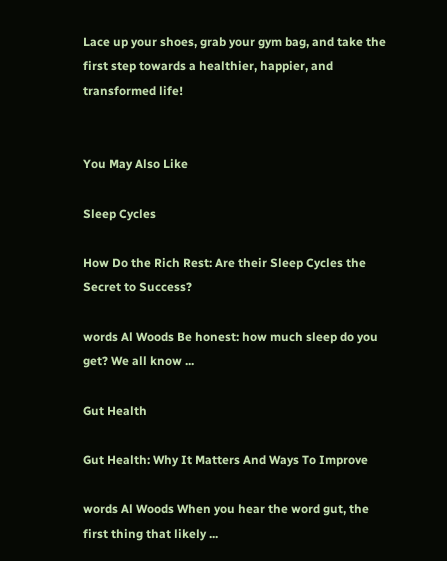Lace up your shoes, grab your gym bag, and take the first step towards a healthier, happier, and transformed life!


You May Also Like

Sleep Cycles

How Do the Rich Rest: Are their Sleep Cycles the Secret to Success?

words Al Woods Be honest: how much sleep do you get? We all know ...

Gut Health

Gut Health: Why It Matters And Ways To Improve

words Al Woods When you hear the word gut, the first thing that likely ...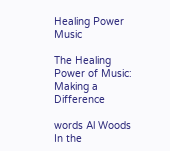Healing Power Music

The Healing Power of Music: Making a Difference

words Al Woods In the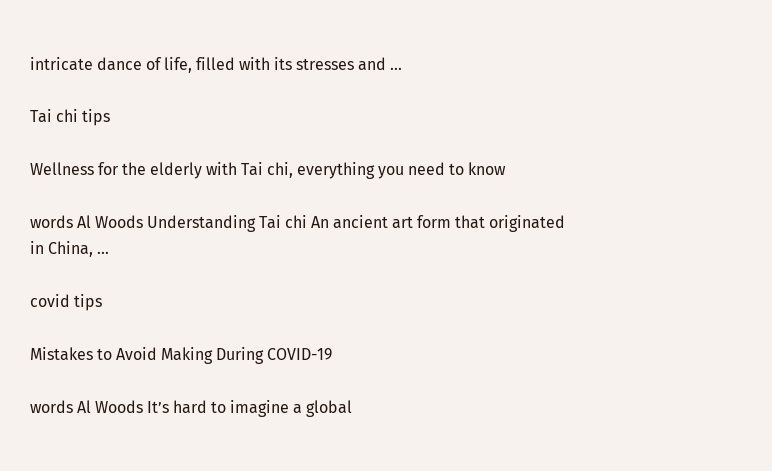intricate dance of life, filled with its stresses and ...

Tai chi tips

Wellness for the elderly with Tai chi, everything you need to know

words Al Woods Understanding Tai chi An ancient art form that originated in China, ...

covid tips

Mistakes to Avoid Making During COVID-19

words Al Woods It’s hard to imagine a global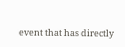event that has directly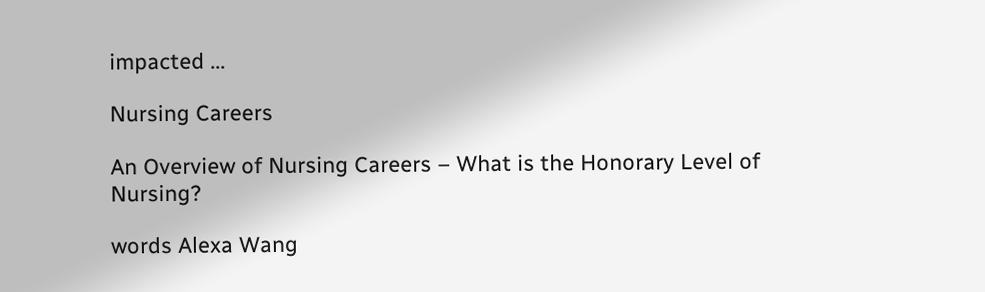impacted ...

Nursing Careers

An Overview of Nursing Careers – What is the Honorary Level of Nursing?

words Alexa Wang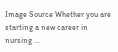Image Source Whether you are starting a new career in nursing ...